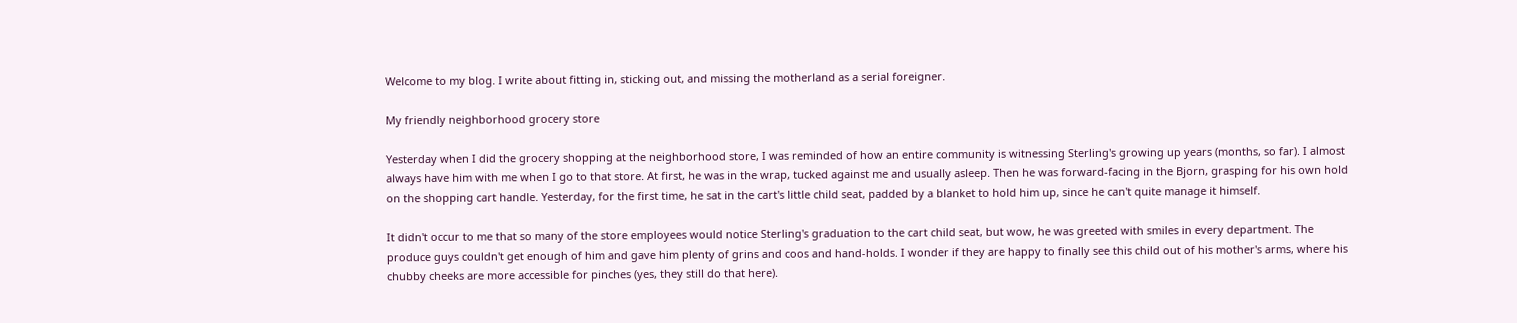Welcome to my blog. I write about fitting in, sticking out, and missing the motherland as a serial foreigner.

My friendly neighborhood grocery store

Yesterday when I did the grocery shopping at the neighborhood store, I was reminded of how an entire community is witnessing Sterling's growing up years (months, so far). I almost always have him with me when I go to that store. At first, he was in the wrap, tucked against me and usually asleep. Then he was forward-facing in the Bjorn, grasping for his own hold on the shopping cart handle. Yesterday, for the first time, he sat in the cart's little child seat, padded by a blanket to hold him up, since he can't quite manage it himself.

It didn't occur to me that so many of the store employees would notice Sterling's graduation to the cart child seat, but wow, he was greeted with smiles in every department. The produce guys couldn't get enough of him and gave him plenty of grins and coos and hand-holds. I wonder if they are happy to finally see this child out of his mother's arms, where his chubby cheeks are more accessible for pinches (yes, they still do that here).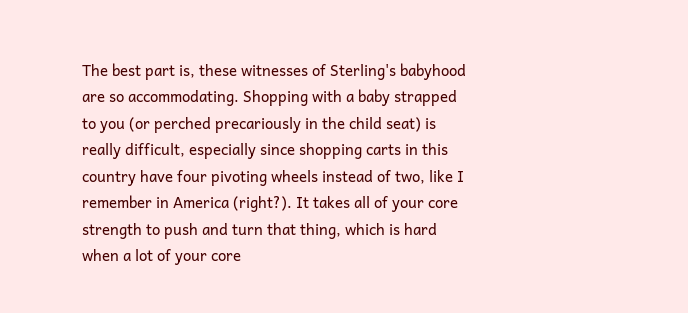The best part is, these witnesses of Sterling's babyhood are so accommodating. Shopping with a baby strapped to you (or perched precariously in the child seat) is really difficult, especially since shopping carts in this country have four pivoting wheels instead of two, like I remember in America (right?). It takes all of your core strength to push and turn that thing, which is hard when a lot of your core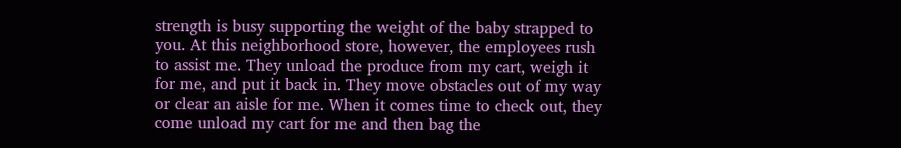strength is busy supporting the weight of the baby strapped to you. At this neighborhood store, however, the employees rush to assist me. They unload the produce from my cart, weigh it for me, and put it back in. They move obstacles out of my way or clear an aisle for me. When it comes time to check out, they come unload my cart for me and then bag the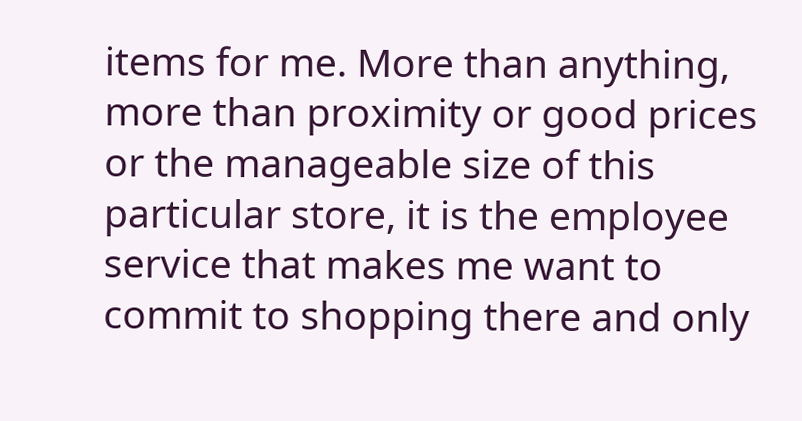items for me. More than anything, more than proximity or good prices or the manageable size of this particular store, it is the employee service that makes me want to commit to shopping there and only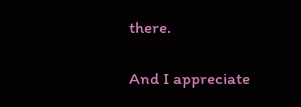there.

And I appreciate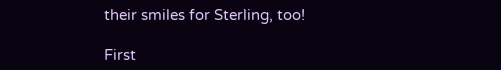their smiles for Sterling, too!

First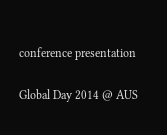conference presentation

Global Day 2014 @ AUS